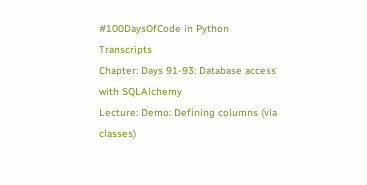#100DaysOfCode in Python Transcripts
Chapter: Days 91-93: Database access with SQLAlchemy
Lecture: Demo: Defining columns (via classes)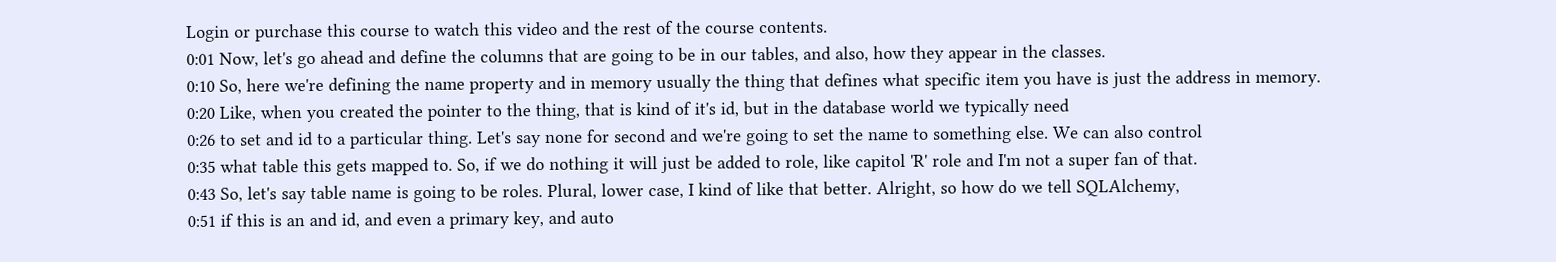Login or purchase this course to watch this video and the rest of the course contents.
0:01 Now, let's go ahead and define the columns that are going to be in our tables, and also, how they appear in the classes.
0:10 So, here we're defining the name property and in memory usually the thing that defines what specific item you have is just the address in memory.
0:20 Like, when you created the pointer to the thing, that is kind of it's id, but in the database world we typically need
0:26 to set and id to a particular thing. Let's say none for second and we're going to set the name to something else. We can also control
0:35 what table this gets mapped to. So, if we do nothing it will just be added to role, like capitol 'R' role and I'm not a super fan of that.
0:43 So, let's say table name is going to be roles. Plural, lower case, I kind of like that better. Alright, so how do we tell SQLAlchemy,
0:51 if this is an and id, and even a primary key, and auto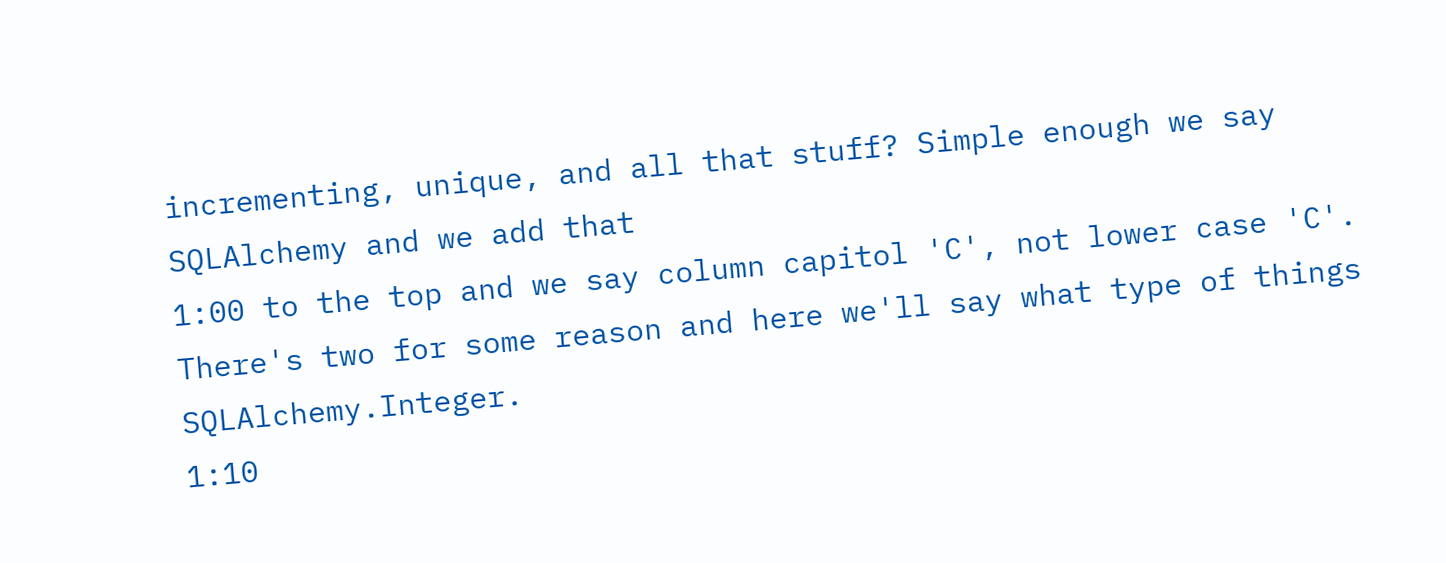incrementing, unique, and all that stuff? Simple enough we say SQLAlchemy and we add that
1:00 to the top and we say column capitol 'C', not lower case 'C'. There's two for some reason and here we'll say what type of things SQLAlchemy.Integer.
1:10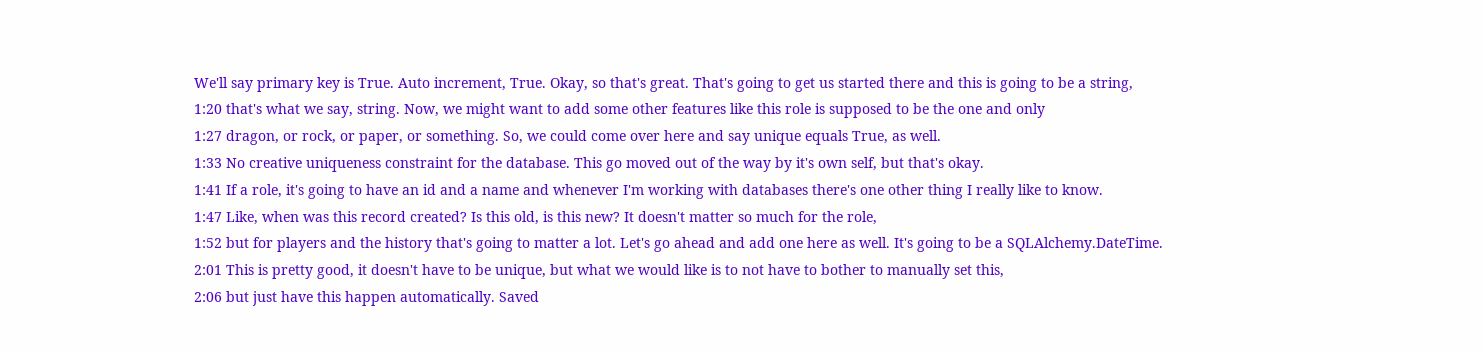We'll say primary key is True. Auto increment, True. Okay, so that's great. That's going to get us started there and this is going to be a string,
1:20 that's what we say, string. Now, we might want to add some other features like this role is supposed to be the one and only
1:27 dragon, or rock, or paper, or something. So, we could come over here and say unique equals True, as well.
1:33 No creative uniqueness constraint for the database. This go moved out of the way by it's own self, but that's okay.
1:41 If a role, it's going to have an id and a name and whenever I'm working with databases there's one other thing I really like to know.
1:47 Like, when was this record created? Is this old, is this new? It doesn't matter so much for the role,
1:52 but for players and the history that's going to matter a lot. Let's go ahead and add one here as well. It's going to be a SQLAlchemy.DateTime.
2:01 This is pretty good, it doesn't have to be unique, but what we would like is to not have to bother to manually set this,
2:06 but just have this happen automatically. Saved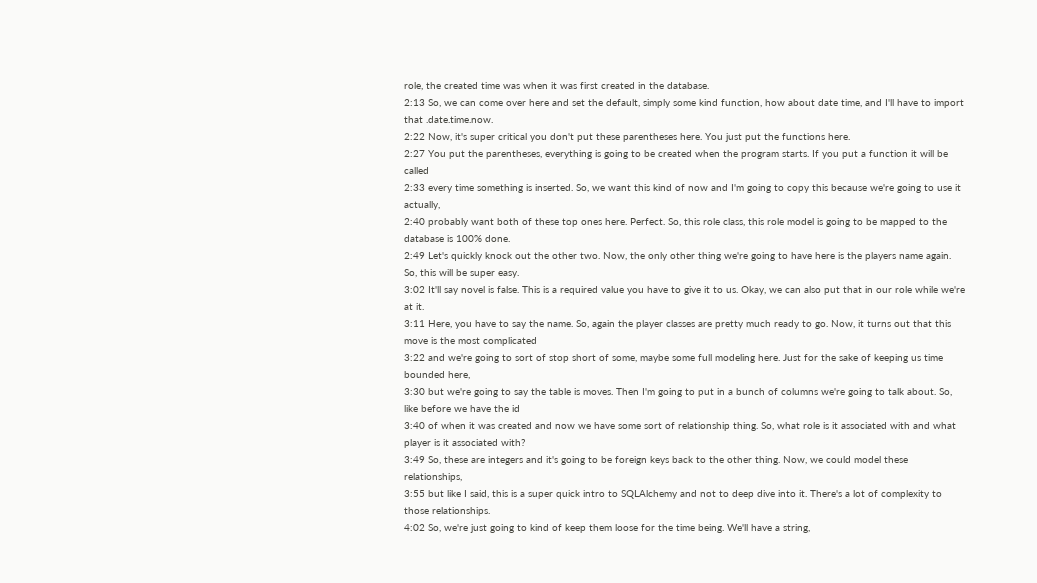role, the created time was when it was first created in the database.
2:13 So, we can come over here and set the default, simply some kind function, how about date time, and I'll have to import that .date.time.now.
2:22 Now, it's super critical you don't put these parentheses here. You just put the functions here.
2:27 You put the parentheses, everything is going to be created when the program starts. If you put a function it will be called
2:33 every time something is inserted. So, we want this kind of now and I'm going to copy this because we're going to use it actually,
2:40 probably want both of these top ones here. Perfect. So, this role class, this role model is going to be mapped to the database is 100% done.
2:49 Let's quickly knock out the other two. Now, the only other thing we're going to have here is the players name again. So, this will be super easy.
3:02 It'll say novel is false. This is a required value you have to give it to us. Okay, we can also put that in our role while we're at it.
3:11 Here, you have to say the name. So, again the player classes are pretty much ready to go. Now, it turns out that this move is the most complicated
3:22 and we're going to sort of stop short of some, maybe some full modeling here. Just for the sake of keeping us time bounded here,
3:30 but we're going to say the table is moves. Then I'm going to put in a bunch of columns we're going to talk about. So, like before we have the id
3:40 of when it was created and now we have some sort of relationship thing. So, what role is it associated with and what player is it associated with?
3:49 So, these are integers and it's going to be foreign keys back to the other thing. Now, we could model these relationships,
3:55 but like I said, this is a super quick intro to SQLAlchemy and not to deep dive into it. There's a lot of complexity to those relationships.
4:02 So, we're just going to kind of keep them loose for the time being. We'll have a string,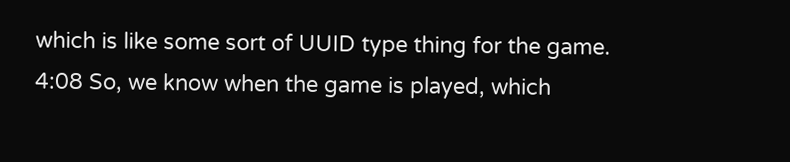which is like some sort of UUID type thing for the game.
4:08 So, we know when the game is played, which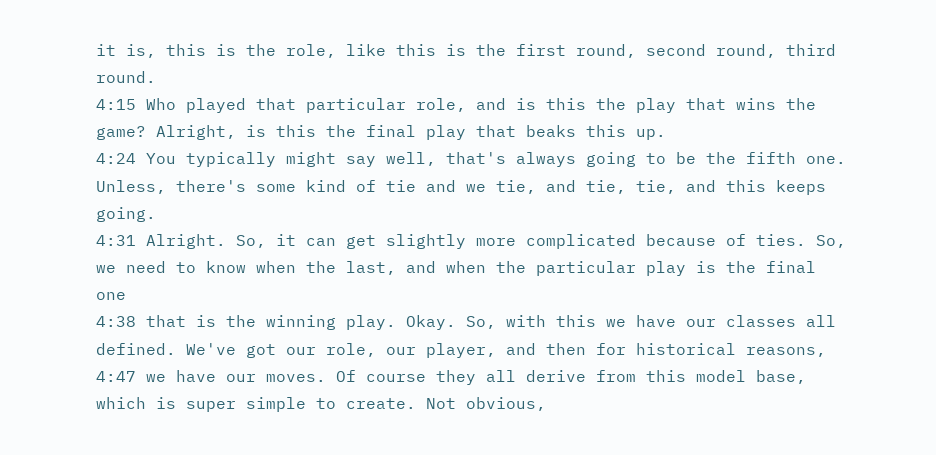it is, this is the role, like this is the first round, second round, third round.
4:15 Who played that particular role, and is this the play that wins the game? Alright, is this the final play that beaks this up.
4:24 You typically might say well, that's always going to be the fifth one. Unless, there's some kind of tie and we tie, and tie, tie, and this keeps going.
4:31 Alright. So, it can get slightly more complicated because of ties. So, we need to know when the last, and when the particular play is the final one
4:38 that is the winning play. Okay. So, with this we have our classes all defined. We've got our role, our player, and then for historical reasons,
4:47 we have our moves. Of course they all derive from this model base, which is super simple to create. Not obvious,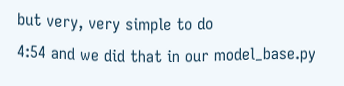but very, very simple to do
4:54 and we did that in our model_base.py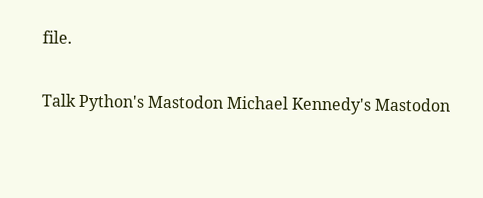file.

Talk Python's Mastodon Michael Kennedy's Mastodon